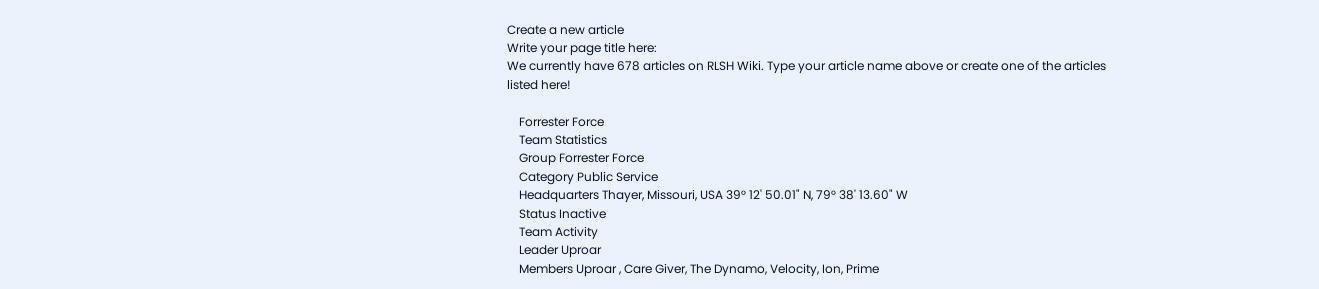Create a new article
Write your page title here:
We currently have 678 articles on RLSH Wiki. Type your article name above or create one of the articles listed here!

    Forrester Force
    Team Statistics
    Group Forrester Force
    Category Public Service
    Headquarters Thayer, Missouri, USA 39° 12' 50.01" N, 79° 38' 13.60" W
    Status Inactive
    Team Activity
    Leader Uproar
    Members Uproar , Care Giver, The Dynamo, Velocity, Ion, Prime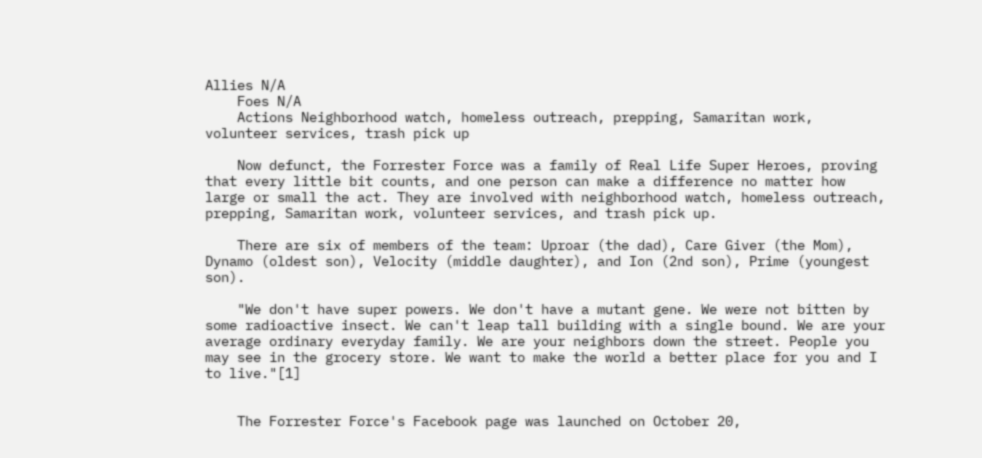Allies N/A
    Foes N/A
    Actions Neighborhood watch, homeless outreach, prepping, Samaritan work, volunteer services, trash pick up

    Now defunct, the Forrester Force was a family of Real Life Super Heroes, proving that every little bit counts, and one person can make a difference no matter how large or small the act. They are involved with neighborhood watch, homeless outreach, prepping, Samaritan work, volunteer services, and trash pick up.

    There are six of members of the team: Uproar (the dad), Care Giver (the Mom), Dynamo (oldest son), Velocity (middle daughter), and Ion (2nd son), Prime (youngest son).

    "We don't have super powers. We don't have a mutant gene. We were not bitten by some radioactive insect. We can't leap tall building with a single bound. We are your average ordinary everyday family. We are your neighbors down the street. People you may see in the grocery store. We want to make the world a better place for you and I to live."[1]


    The Forrester Force's Facebook page was launched on October 20,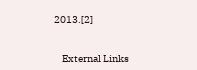2013.[2]


    External Links